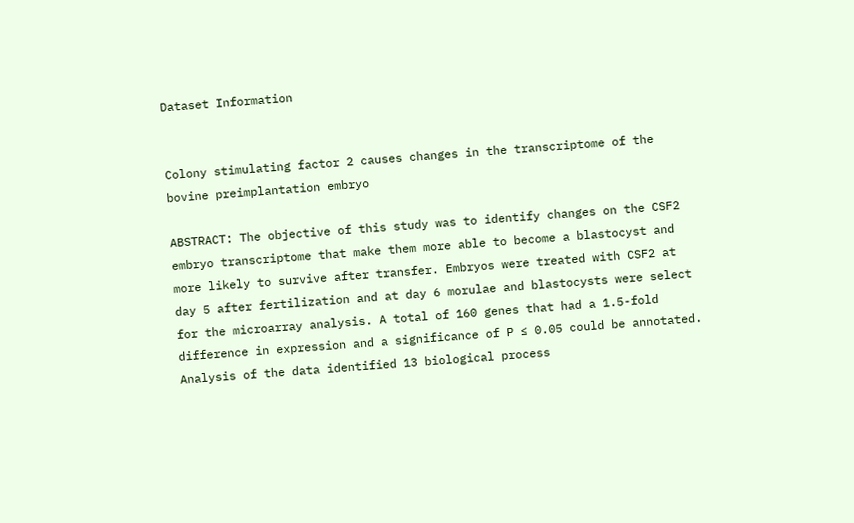Dataset Information


Colony stimulating factor 2 causes changes in the transcriptome of the bovine preimplantation embryo

ABSTRACT: The objective of this study was to identify changes on the CSF2 embryo transcriptome that make them more able to become a blastocyst and more likely to survive after transfer. Embryos were treated with CSF2 at day 5 after fertilization and at day 6 morulae and blastocysts were select for the microarray analysis. A total of 160 genes that had a 1.5-fold difference in expression and a significance of P ≤ 0.05 could be annotated. Analysis of the data identified 13 biological process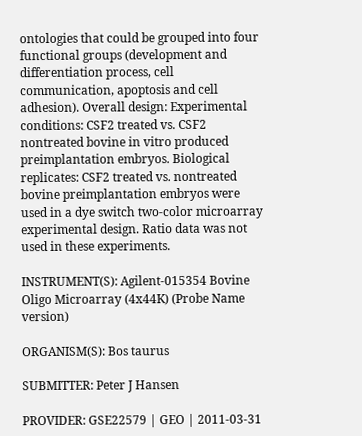ontologies that could be grouped into four functional groups (development and differentiation process, cell communication, apoptosis and cell adhesion). Overall design: Experimental conditions: CSF2 treated vs. CSF2 nontreated bovine in vitro produced preimplantation embryos. Biological replicates: CSF2 treated vs. nontreated bovine preimplantation embryos were used in a dye switch two-color microarray experimental design. Ratio data was not used in these experiments.

INSTRUMENT(S): Agilent-015354 Bovine Oligo Microarray (4x44K) (Probe Name version)

ORGANISM(S): Bos taurus

SUBMITTER: Peter J Hansen

PROVIDER: GSE22579 | GEO | 2011-03-31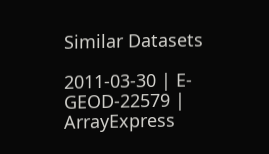Similar Datasets

2011-03-30 | E-GEOD-22579 | ArrayExpress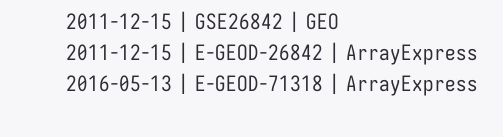2011-12-15 | GSE26842 | GEO
2011-12-15 | E-GEOD-26842 | ArrayExpress
2016-05-13 | E-GEOD-71318 | ArrayExpress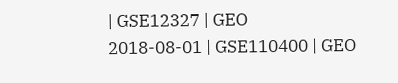| GSE12327 | GEO
2018-08-01 | GSE110400 | GEO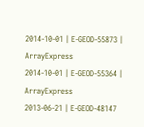2014-10-01 | E-GEOD-55873 | ArrayExpress
2014-10-01 | E-GEOD-55364 | ArrayExpress
2013-06-21 | E-GEOD-48147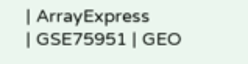| ArrayExpress
| GSE75951 | GEO